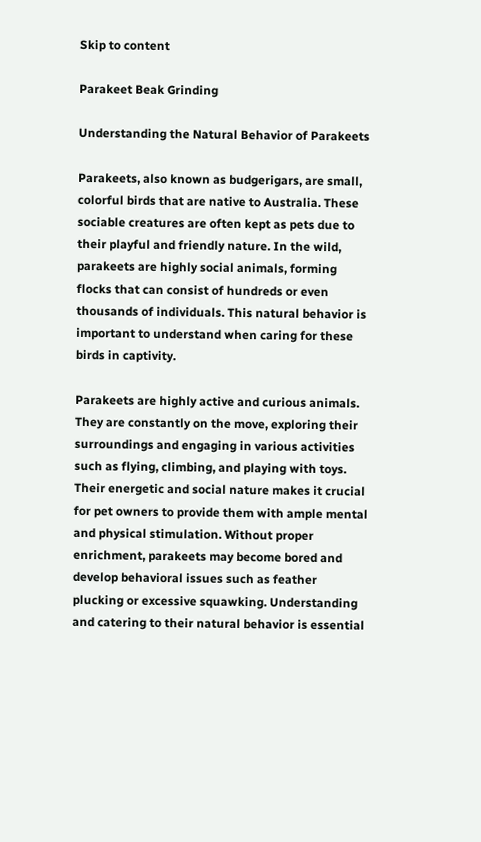Skip to content

Parakeet Beak Grinding

Understanding the Natural Behavior of Parakeets

Parakeets, also known as budgerigars, are small, colorful birds that are native to Australia. These sociable creatures are often kept as pets due to their playful and friendly nature. In the wild, parakeets are highly social animals, forming flocks that can consist of hundreds or even thousands of individuals. This natural behavior is important to understand when caring for these birds in captivity.

Parakeets are highly active and curious animals. They are constantly on the move, exploring their surroundings and engaging in various activities such as flying, climbing, and playing with toys. Their energetic and social nature makes it crucial for pet owners to provide them with ample mental and physical stimulation. Without proper enrichment, parakeets may become bored and develop behavioral issues such as feather plucking or excessive squawking. Understanding and catering to their natural behavior is essential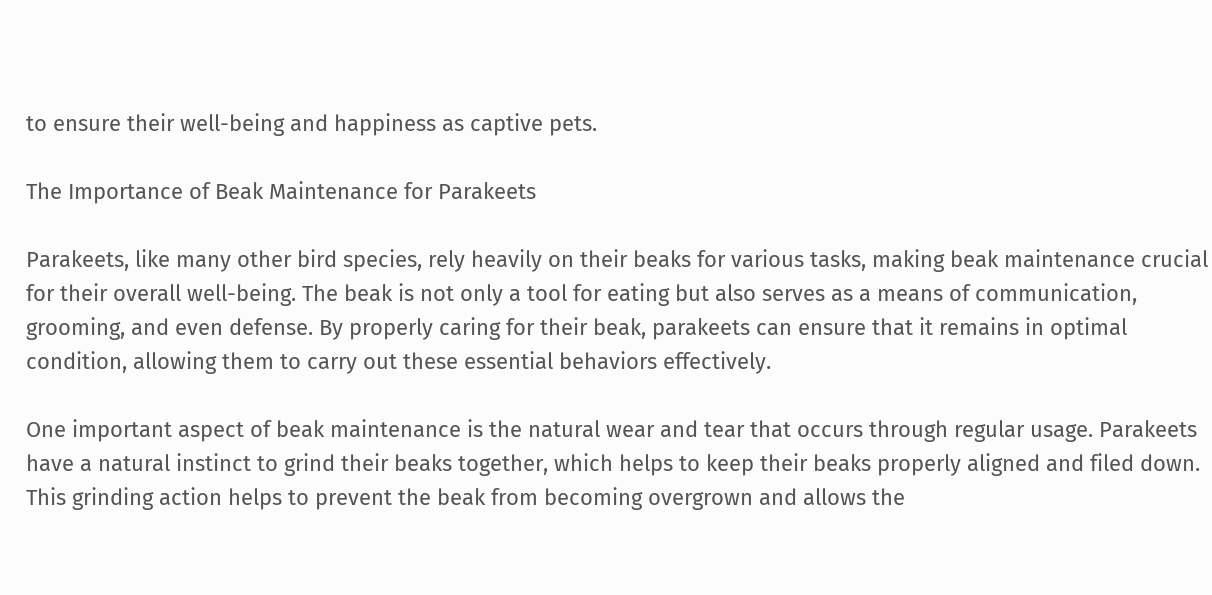to ensure their well-being and happiness as captive pets.

The Importance of Beak Maintenance for Parakeets

Parakeets, like many other bird species, rely heavily on their beaks for various tasks, making beak maintenance crucial for their overall well-being. The beak is not only a tool for eating but also serves as a means of communication, grooming, and even defense. By properly caring for their beak, parakeets can ensure that it remains in optimal condition, allowing them to carry out these essential behaviors effectively.

One important aspect of beak maintenance is the natural wear and tear that occurs through regular usage. Parakeets have a natural instinct to grind their beaks together, which helps to keep their beaks properly aligned and filed down. This grinding action helps to prevent the beak from becoming overgrown and allows the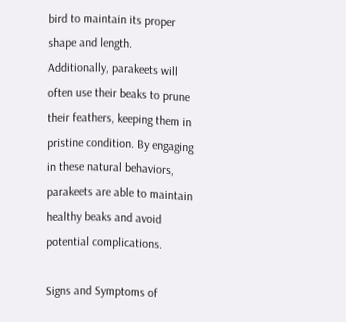bird to maintain its proper shape and length. Additionally, parakeets will often use their beaks to prune their feathers, keeping them in pristine condition. By engaging in these natural behaviors, parakeets are able to maintain healthy beaks and avoid potential complications.

Signs and Symptoms of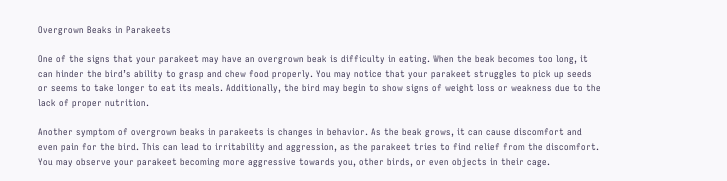Overgrown Beaks in Parakeets

One of the signs that your parakeet may have an overgrown beak is difficulty in eating. When the beak becomes too long, it can hinder the bird’s ability to grasp and chew food properly. You may notice that your parakeet struggles to pick up seeds or seems to take longer to eat its meals. Additionally, the bird may begin to show signs of weight loss or weakness due to the lack of proper nutrition.

Another symptom of overgrown beaks in parakeets is changes in behavior. As the beak grows, it can cause discomfort and even pain for the bird. This can lead to irritability and aggression, as the parakeet tries to find relief from the discomfort. You may observe your parakeet becoming more aggressive towards you, other birds, or even objects in their cage.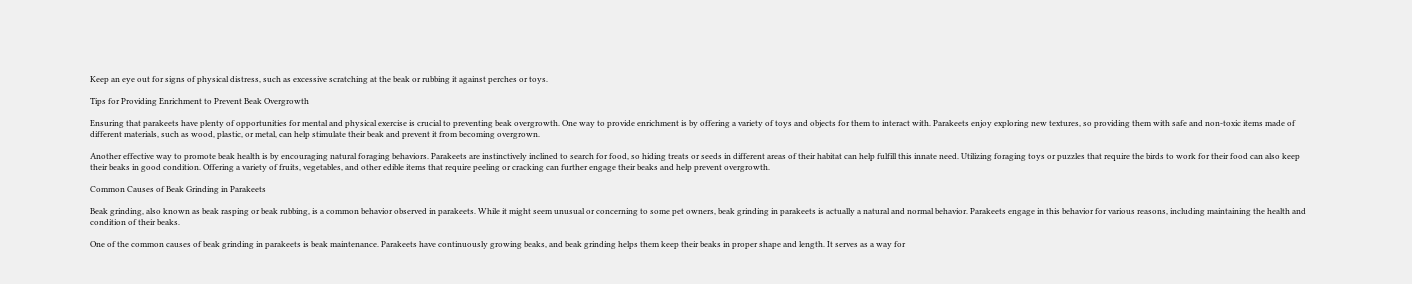Keep an eye out for signs of physical distress, such as excessive scratching at the beak or rubbing it against perches or toys.

Tips for Providing Enrichment to Prevent Beak Overgrowth

Ensuring that parakeets have plenty of opportunities for mental and physical exercise is crucial to preventing beak overgrowth. One way to provide enrichment is by offering a variety of toys and objects for them to interact with. Parakeets enjoy exploring new textures, so providing them with safe and non-toxic items made of different materials, such as wood, plastic, or metal, can help stimulate their beak and prevent it from becoming overgrown.

Another effective way to promote beak health is by encouraging natural foraging behaviors. Parakeets are instinctively inclined to search for food, so hiding treats or seeds in different areas of their habitat can help fulfill this innate need. Utilizing foraging toys or puzzles that require the birds to work for their food can also keep their beaks in good condition. Offering a variety of fruits, vegetables, and other edible items that require peeling or cracking can further engage their beaks and help prevent overgrowth.

Common Causes of Beak Grinding in Parakeets

Beak grinding, also known as beak rasping or beak rubbing, is a common behavior observed in parakeets. While it might seem unusual or concerning to some pet owners, beak grinding in parakeets is actually a natural and normal behavior. Parakeets engage in this behavior for various reasons, including maintaining the health and condition of their beaks.

One of the common causes of beak grinding in parakeets is beak maintenance. Parakeets have continuously growing beaks, and beak grinding helps them keep their beaks in proper shape and length. It serves as a way for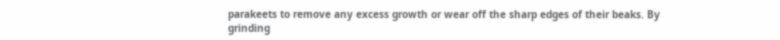parakeets to remove any excess growth or wear off the sharp edges of their beaks. By grinding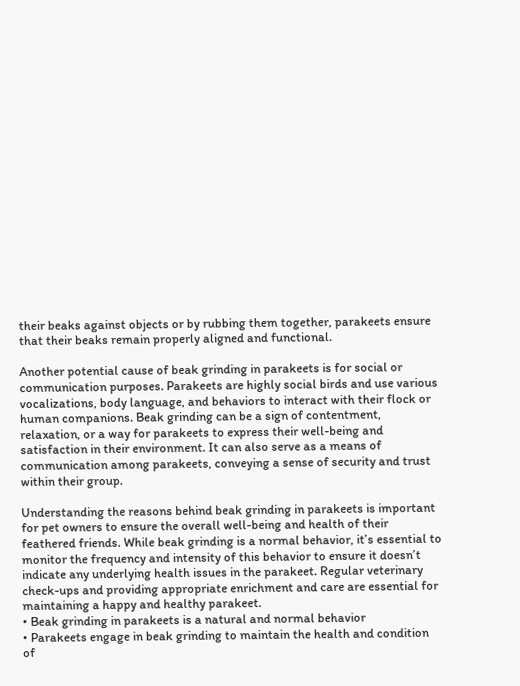their beaks against objects or by rubbing them together, parakeets ensure that their beaks remain properly aligned and functional.

Another potential cause of beak grinding in parakeets is for social or communication purposes. Parakeets are highly social birds and use various vocalizations, body language, and behaviors to interact with their flock or human companions. Beak grinding can be a sign of contentment, relaxation, or a way for parakeets to express their well-being and satisfaction in their environment. It can also serve as a means of communication among parakeets, conveying a sense of security and trust within their group.

Understanding the reasons behind beak grinding in parakeets is important for pet owners to ensure the overall well-being and health of their feathered friends. While beak grinding is a normal behavior, it’s essential to monitor the frequency and intensity of this behavior to ensure it doesn’t indicate any underlying health issues in the parakeet. Regular veterinary check-ups and providing appropriate enrichment and care are essential for maintaining a happy and healthy parakeet.
• Beak grinding in parakeets is a natural and normal behavior
• Parakeets engage in beak grinding to maintain the health and condition of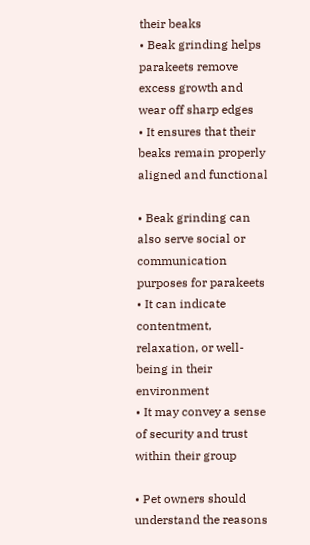their beaks
• Beak grinding helps parakeets remove excess growth and wear off sharp edges
• It ensures that their beaks remain properly aligned and functional

• Beak grinding can also serve social or communication purposes for parakeets
• It can indicate contentment, relaxation, or well-being in their environment
• It may convey a sense of security and trust within their group

• Pet owners should understand the reasons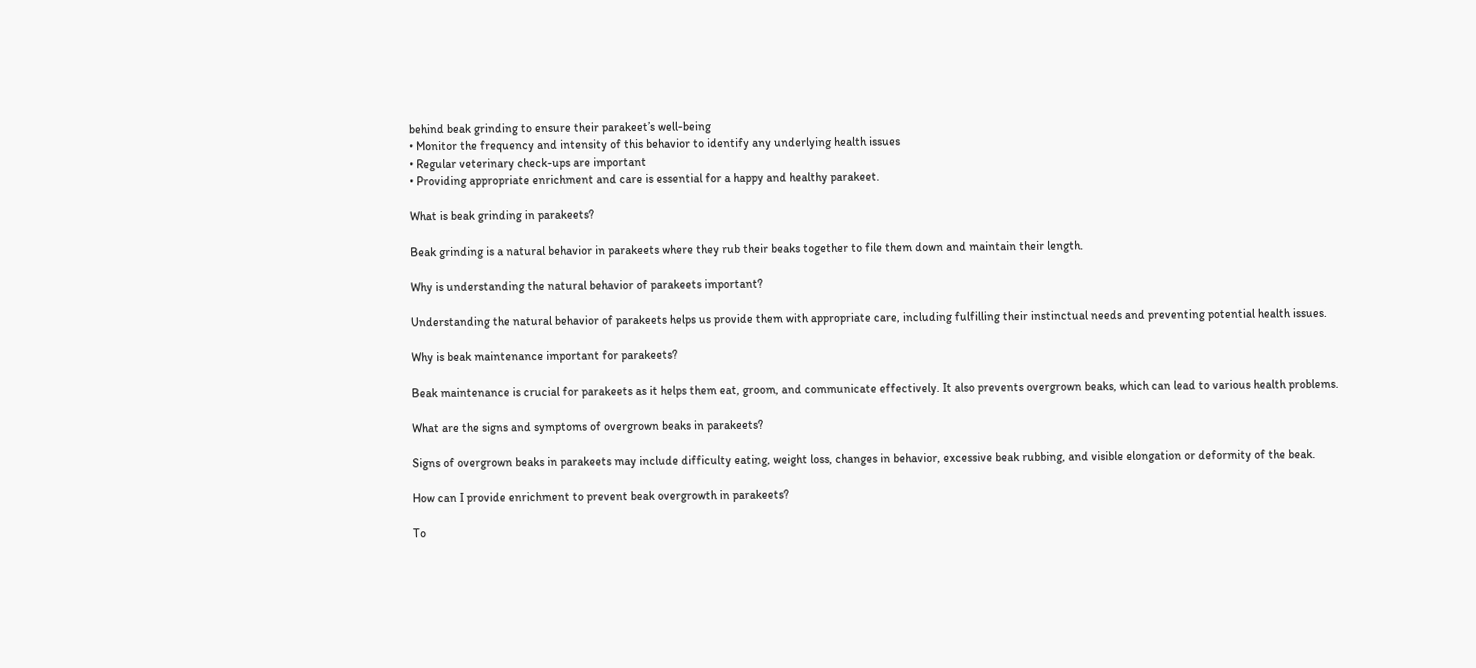behind beak grinding to ensure their parakeet’s well-being
• Monitor the frequency and intensity of this behavior to identify any underlying health issues
• Regular veterinary check-ups are important
• Providing appropriate enrichment and care is essential for a happy and healthy parakeet.

What is beak grinding in parakeets?

Beak grinding is a natural behavior in parakeets where they rub their beaks together to file them down and maintain their length.

Why is understanding the natural behavior of parakeets important?

Understanding the natural behavior of parakeets helps us provide them with appropriate care, including fulfilling their instinctual needs and preventing potential health issues.

Why is beak maintenance important for parakeets?

Beak maintenance is crucial for parakeets as it helps them eat, groom, and communicate effectively. It also prevents overgrown beaks, which can lead to various health problems.

What are the signs and symptoms of overgrown beaks in parakeets?

Signs of overgrown beaks in parakeets may include difficulty eating, weight loss, changes in behavior, excessive beak rubbing, and visible elongation or deformity of the beak.

How can I provide enrichment to prevent beak overgrowth in parakeets?

To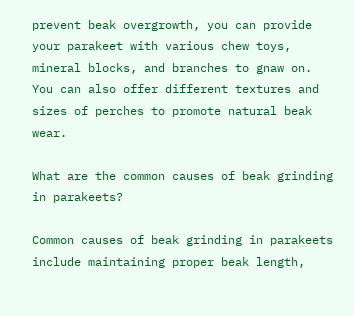prevent beak overgrowth, you can provide your parakeet with various chew toys, mineral blocks, and branches to gnaw on. You can also offer different textures and sizes of perches to promote natural beak wear.

What are the common causes of beak grinding in parakeets?

Common causes of beak grinding in parakeets include maintaining proper beak length,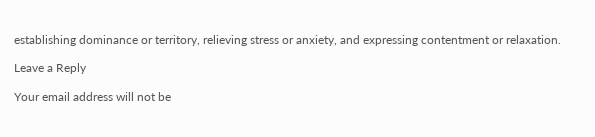establishing dominance or territory, relieving stress or anxiety, and expressing contentment or relaxation.

Leave a Reply

Your email address will not be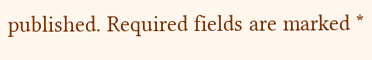published. Required fields are marked *